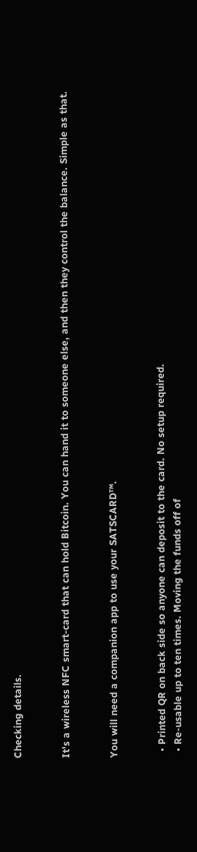Checking details.


It's a wireless NFC smart-card that can hold Bitcoin. You can hand it to someone else, and then they control the balance. Simple as that.


You will need a companion app to use your SATSCARD™.


  • Printed QR on back side so anyone can deposit to the card. No setup required.
  • Re-usable up to ten times. Moving the funds off of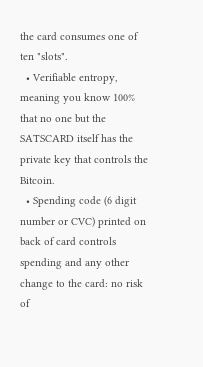the card consumes one of ten "slots".
  • Verifiable entropy, meaning you know 100% that no one but the SATSCARD itself has the private key that controls the Bitcoin.
  • Spending code (6 digit number or CVC) printed on back of card controls spending and any other change to the card: no risk of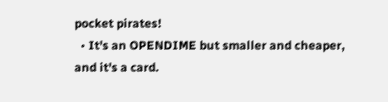pocket pirates!
  • It's an OPENDIME but smaller and cheaper, and it's a card.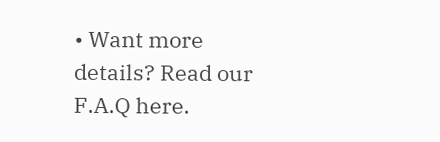• Want more details? Read our F.A.Q here.